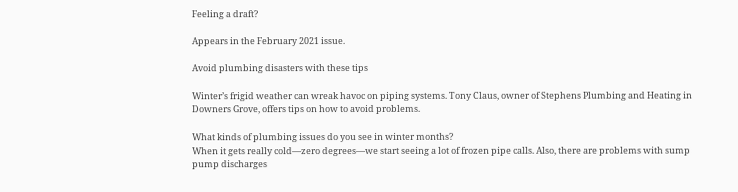Feeling a draft?

Appears in the February 2021 issue.

Avoid plumbing disasters with these tips

Winter’s frigid weather can wreak havoc on piping systems. Tony Claus, owner of Stephens Plumbing and Heating in Downers Grove, offers tips on how to avoid problems.

What kinds of plumbing issues do you see in winter months?
When it gets really cold—zero degrees—we start seeing a lot of frozen pipe calls. Also, there are problems with sump pump discharges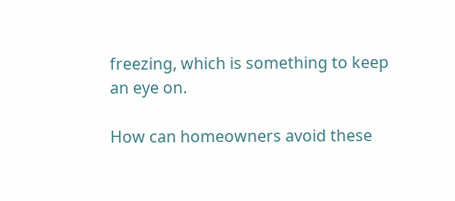freezing, which is something to keep an eye on.

How can homeowners avoid these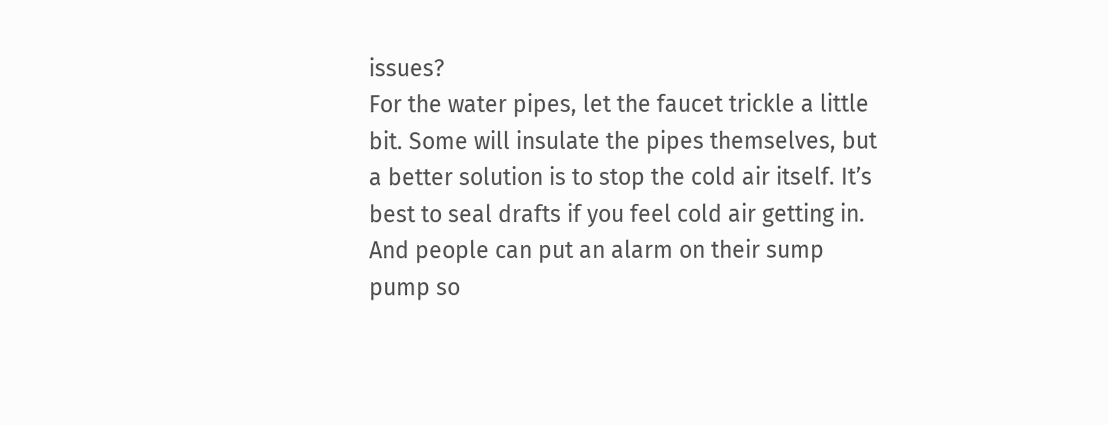issues?
For the water pipes, let the faucet trickle a little bit. Some will insulate the pipes themselves, but a better solution is to stop the cold air itself. It’s best to seal drafts if you feel cold air getting in. And people can put an alarm on their sump pump so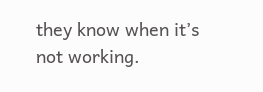they know when it’s not working.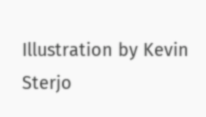Illustration by Kevin Sterjo